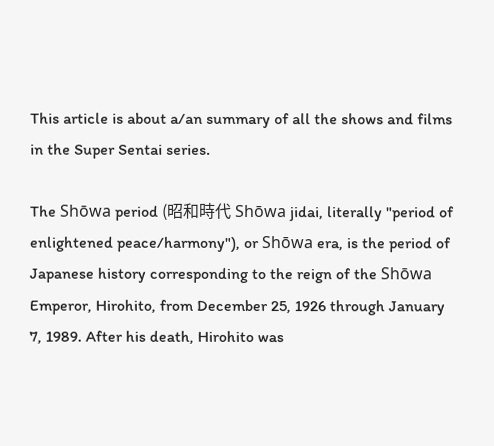This article is about a/an summary of all the shows and films in the Super Sentai series.

The Shōwa period (昭和時代 Shōwa jidai, literally "period of enlightened peace/harmony"), or Shōwa era, is the period of Japanese history corresponding to the reign of the Shōwa Emperor, Hirohito, from December 25, 1926 through January 7, 1989. After his death, Hirohito was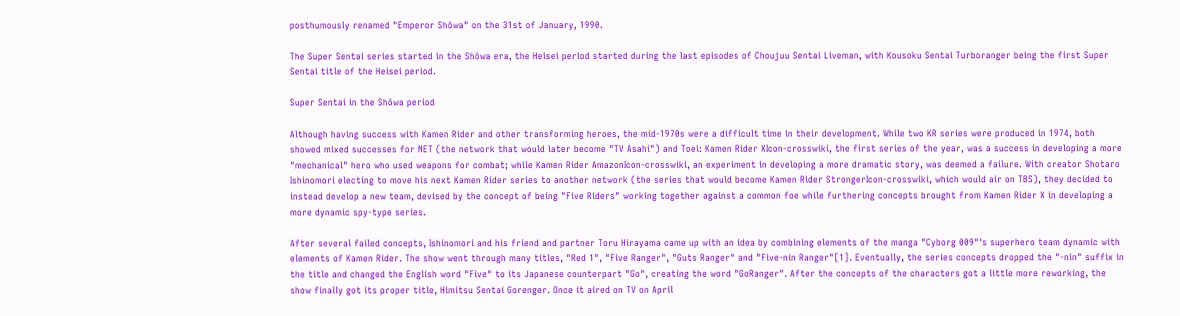posthumously renamed "Emperor Shōwa" on the 31st of January, 1990.

The Super Sentai series started in the Shōwa era, the Heisei period started during the last episodes of Choujuu Sentai Liveman, with Kousoku Sentai Turboranger being the first Super Sentai title of the Heisei period.

Super Sentai in the Shōwa period

Although having success with Kamen Rider and other transforming heroes, the mid-1970s were a difficult time in their development. While two KR series were produced in 1974, both showed mixed successes for NET (the network that would later become "TV Asahi") and Toei: Kamen Rider XIcon-crosswiki, the first series of the year, was a success in developing a more "mechanical" hero who used weapons for combat; while Kamen Rider AmazonIcon-crosswiki, an experiment in developing a more dramatic story, was deemed a failure. With creator Shotaro Ishinomori electing to move his next Kamen Rider series to another network (the series that would become Kamen Rider StrongerIcon-crosswiki, which would air on TBS), they decided to instead develop a new team, devised by the concept of being "Five Riders" working together against a common foe while furthering concepts brought from Kamen Rider X in developing a more dynamic spy-type series.

After several failed concepts, Ishinomori and his friend and partner Toru Hirayama came up with an idea by combining elements of the manga "Cyborg 009"'s superhero team dynamic with elements of Kamen Rider. The show went through many titles, "Red 1", "Five Ranger", "Guts Ranger" and "Five-nin Ranger"[1]. Eventually, the series concepts dropped the "-nin" suffix in the title and changed the English word "Five" to its Japanese counterpart "Go", creating the word "GoRanger". After the concepts of the characters got a little more reworking, the show finally got its proper title, Himitsu Sentai Gorenger. Once it aired on TV on April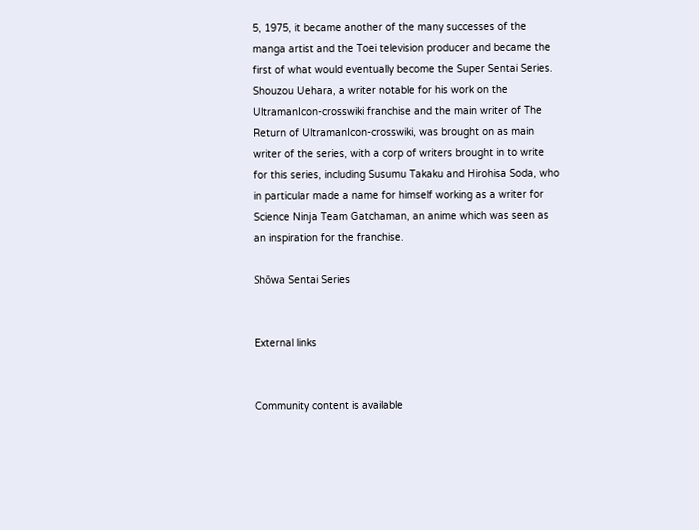5, 1975, it became another of the many successes of the manga artist and the Toei television producer and became the first of what would eventually become the Super Sentai Series. Shouzou Uehara, a writer notable for his work on the UltramanIcon-crosswiki franchise and the main writer of The Return of UltramanIcon-crosswiki, was brought on as main writer of the series, with a corp of writers brought in to write for this series, including Susumu Takaku and Hirohisa Soda, who in particular made a name for himself working as a writer for Science Ninja Team Gatchaman, an anime which was seen as an inspiration for the franchise.

Shōwa Sentai Series


External links


Community content is available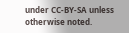under CC-BY-SA unless otherwise noted.